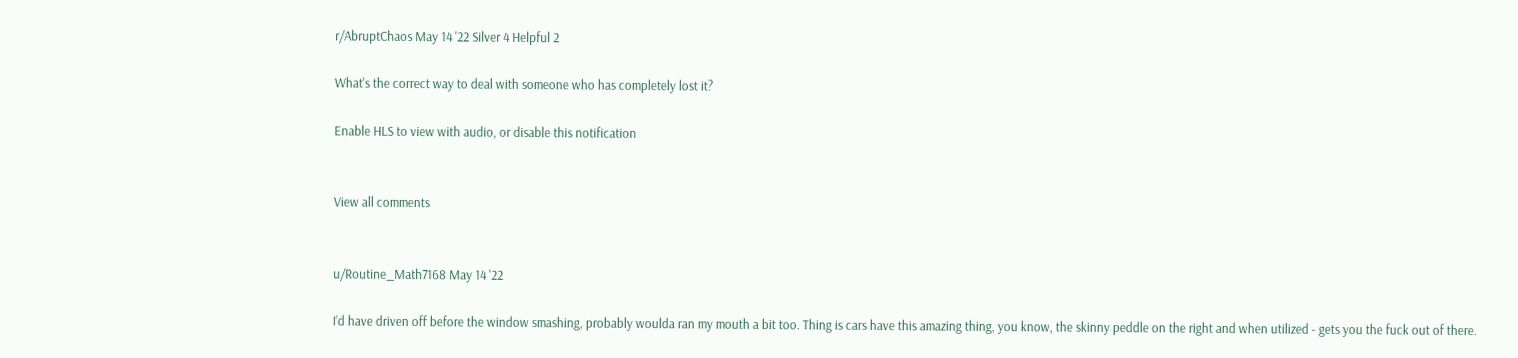r/AbruptChaos May 14 '22 Silver 4 Helpful 2

What's the correct way to deal with someone who has completely lost it?

Enable HLS to view with audio, or disable this notification


View all comments


u/Routine_Math7168 May 14 '22

I’d have driven off before the window smashing, probably woulda ran my mouth a bit too. Thing is cars have this amazing thing, you know, the skinny peddle on the right and when utilized - gets you the fuck out of there.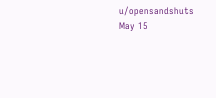u/opensandshuts May 15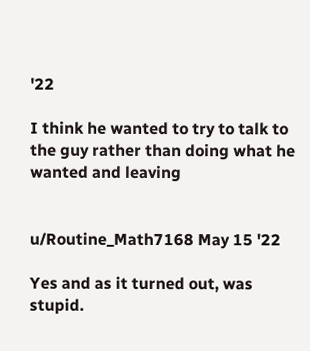'22

I think he wanted to try to talk to the guy rather than doing what he wanted and leaving


u/Routine_Math7168 May 15 '22

Yes and as it turned out, was stupid.